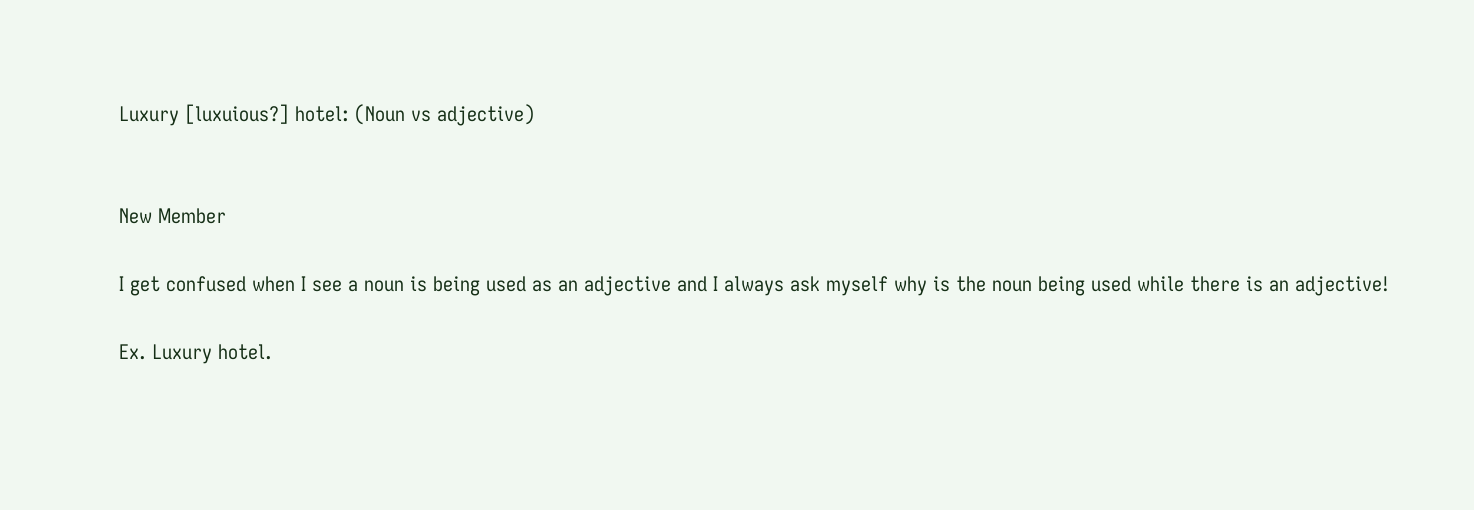Luxury [luxuious?] hotel: (Noun vs adjective)


New Member

I get confused when I see a noun is being used as an adjective and I always ask myself why is the noun being used while there is an adjective!

Ex. Luxury hotel.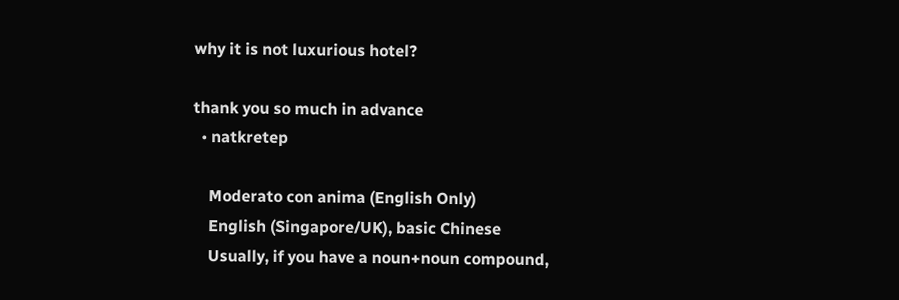why it is not luxurious hotel?

thank you so much in advance
  • natkretep

    Moderato con anima (English Only)
    English (Singapore/UK), basic Chinese
    Usually, if you have a noun+noun compound,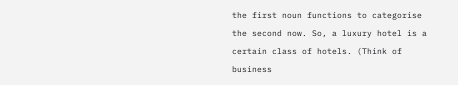the first noun functions to categorise the second now. So, a luxury hotel is a certain class of hotels. (Think of business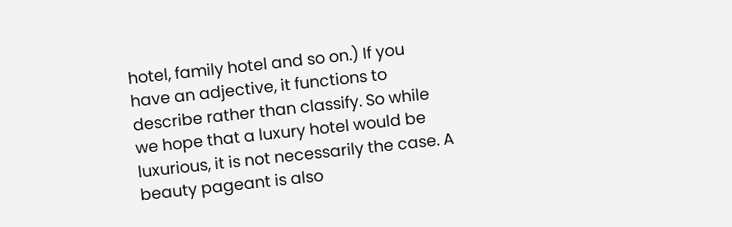hotel, family hotel and so on.) If you have an adjective, it functions to describe rather than classify. So while we hope that a luxury hotel would be luxurious, it is not necessarily the case. A beauty pageant is also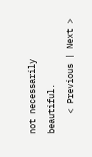not necessarily beautiful.
    < Previous | Next >